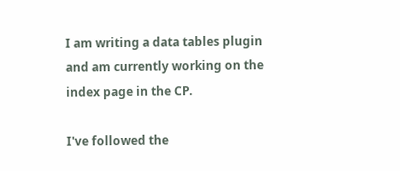I am writing a data tables plugin and am currently working on the index page in the CP.

I've followed the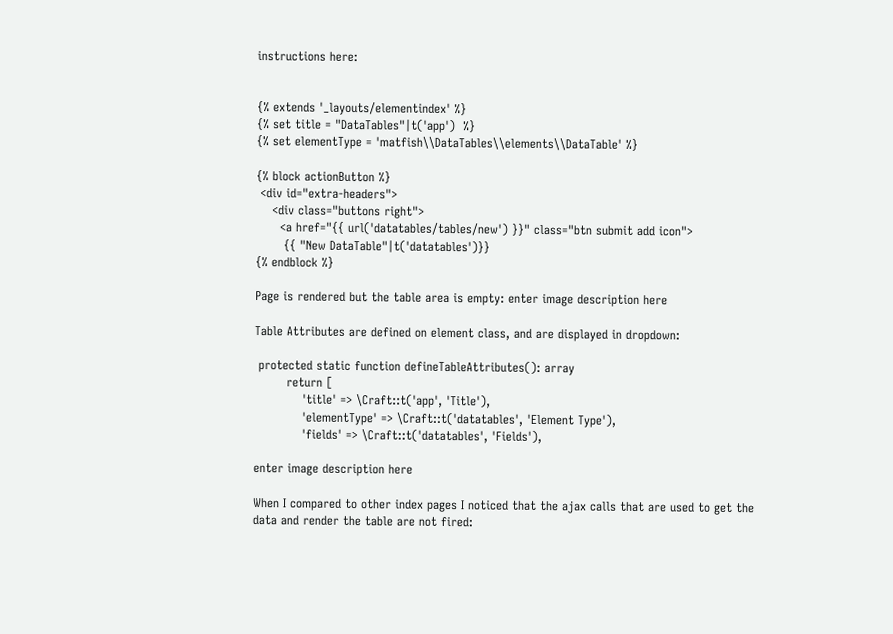instructions here:


{% extends '_layouts/elementindex' %}
{% set title = "DataTables"|t('app')  %}
{% set elementType = 'matfish\\DataTables\\elements\\DataTable' %}

{% block actionButton %}
 <div id="extra-headers">
    <div class="buttons right">
      <a href="{{ url('datatables/tables/new') }}" class="btn submit add icon">
       {{ "New DataTable"|t('datatables')}}
{% endblock %}

Page is rendered but the table area is empty: enter image description here

Table Attributes are defined on element class, and are displayed in dropdown:

 protected static function defineTableAttributes(): array
        return [
            'title' => \Craft::t('app', 'Title'),
            'elementType' => \Craft::t('datatables', 'Element Type'),
            'fields' => \Craft::t('datatables', 'Fields'),

enter image description here

When I compared to other index pages I noticed that the ajax calls that are used to get the data and render the table are not fired: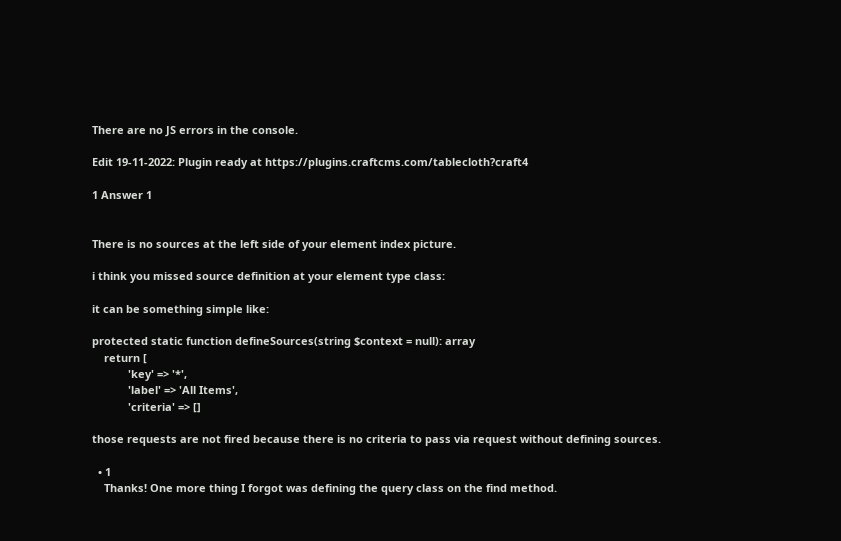There are no JS errors in the console.

Edit 19-11-2022: Plugin ready at https://plugins.craftcms.com/tablecloth?craft4

1 Answer 1


There is no sources at the left side of your element index picture.

i think you missed source definition at your element type class:

it can be something simple like:

protected static function defineSources(string $context = null): array
    return [
            'key' => '*',
            'label' => 'All Items',
            'criteria' => []

those requests are not fired because there is no criteria to pass via request without defining sources.

  • 1
    Thanks! One more thing I forgot was defining the query class on the find method.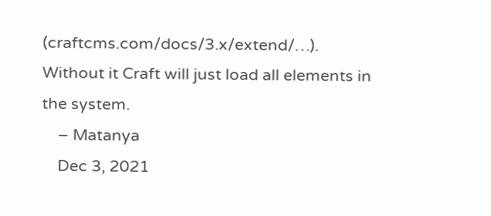(craftcms.com/docs/3.x/extend/…). Without it Craft will just load all elements in the system.
    – Matanya
    Dec 3, 2021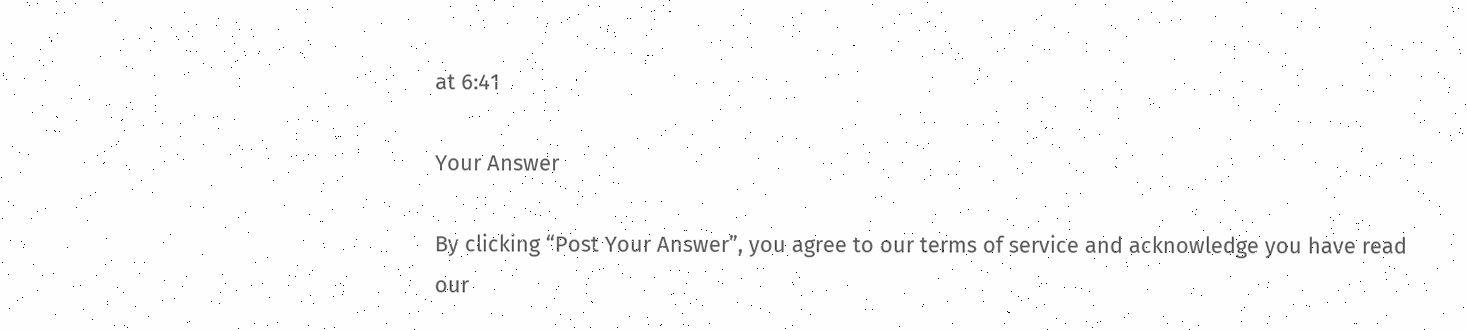at 6:41

Your Answer

By clicking “Post Your Answer”, you agree to our terms of service and acknowledge you have read our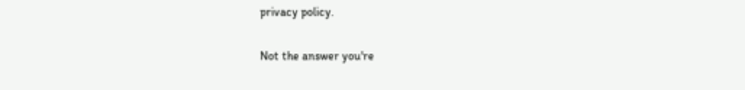privacy policy.

Not the answer you're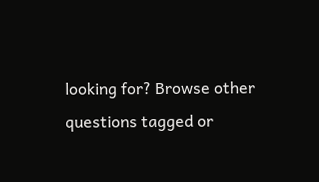looking for? Browse other questions tagged or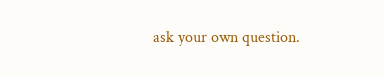ask your own question.